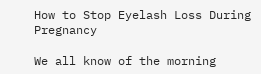How to Stop Eyelash Loss During Pregnancy

We all know of the morning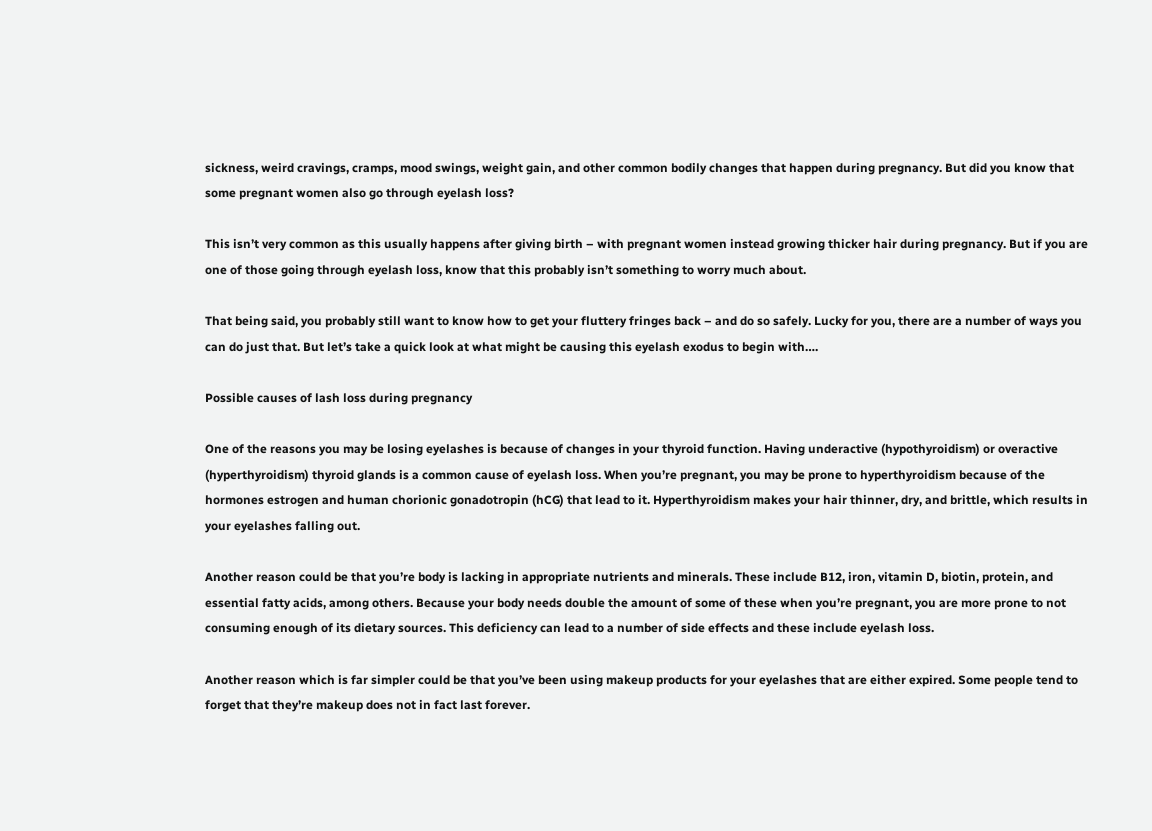sickness, weird cravings, cramps, mood swings, weight gain, and other common bodily changes that happen during pregnancy. But did you know that some pregnant women also go through eyelash loss?

This isn’t very common as this usually happens after giving birth – with pregnant women instead growing thicker hair during pregnancy. But if you are one of those going through eyelash loss, know that this probably isn’t something to worry much about.

That being said, you probably still want to know how to get your fluttery fringes back – and do so safely. Lucky for you, there are a number of ways you can do just that. But let’s take a quick look at what might be causing this eyelash exodus to begin with….

Possible causes of lash loss during pregnancy

One of the reasons you may be losing eyelashes is because of changes in your thyroid function. Having underactive (hypothyroidism) or overactive (hyperthyroidism) thyroid glands is a common cause of eyelash loss. When you’re pregnant, you may be prone to hyperthyroidism because of the hormones estrogen and human chorionic gonadotropin (hCG) that lead to it. Hyperthyroidism makes your hair thinner, dry, and brittle, which results in your eyelashes falling out.

Another reason could be that you’re body is lacking in appropriate nutrients and minerals. These include B12, iron, vitamin D, biotin, protein, and essential fatty acids, among others. Because your body needs double the amount of some of these when you’re pregnant, you are more prone to not consuming enough of its dietary sources. This deficiency can lead to a number of side effects and these include eyelash loss.

Another reason which is far simpler could be that you’ve been using makeup products for your eyelashes that are either expired. Some people tend to forget that they’re makeup does not in fact last forever.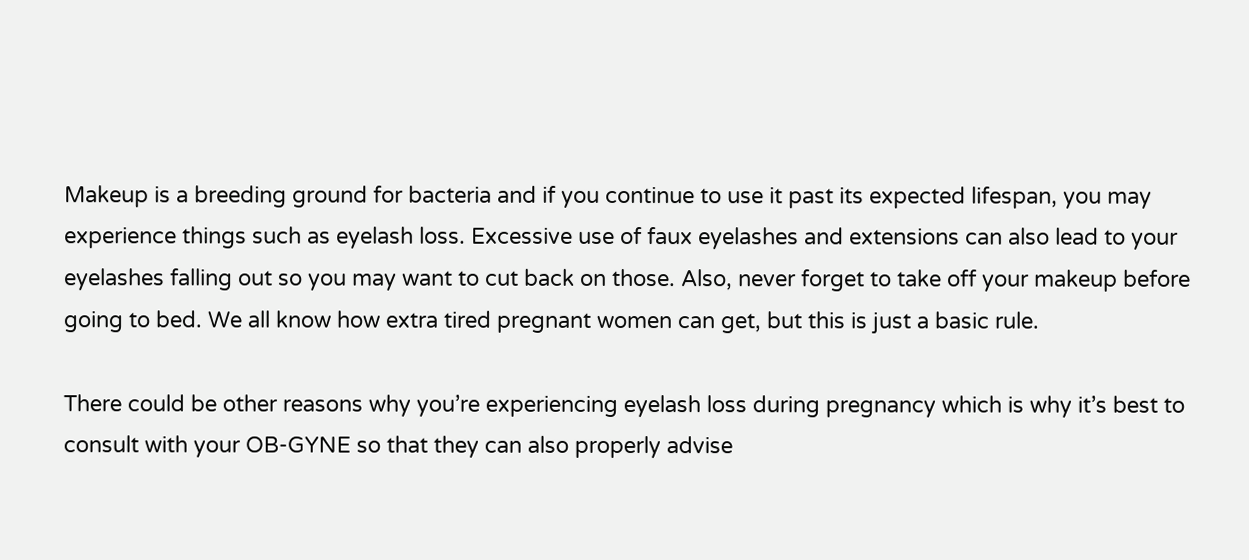Makeup is a breeding ground for bacteria and if you continue to use it past its expected lifespan, you may experience things such as eyelash loss. Excessive use of faux eyelashes and extensions can also lead to your eyelashes falling out so you may want to cut back on those. Also, never forget to take off your makeup before going to bed. We all know how extra tired pregnant women can get, but this is just a basic rule.

There could be other reasons why you’re experiencing eyelash loss during pregnancy which is why it’s best to consult with your OB-GYNE so that they can also properly advise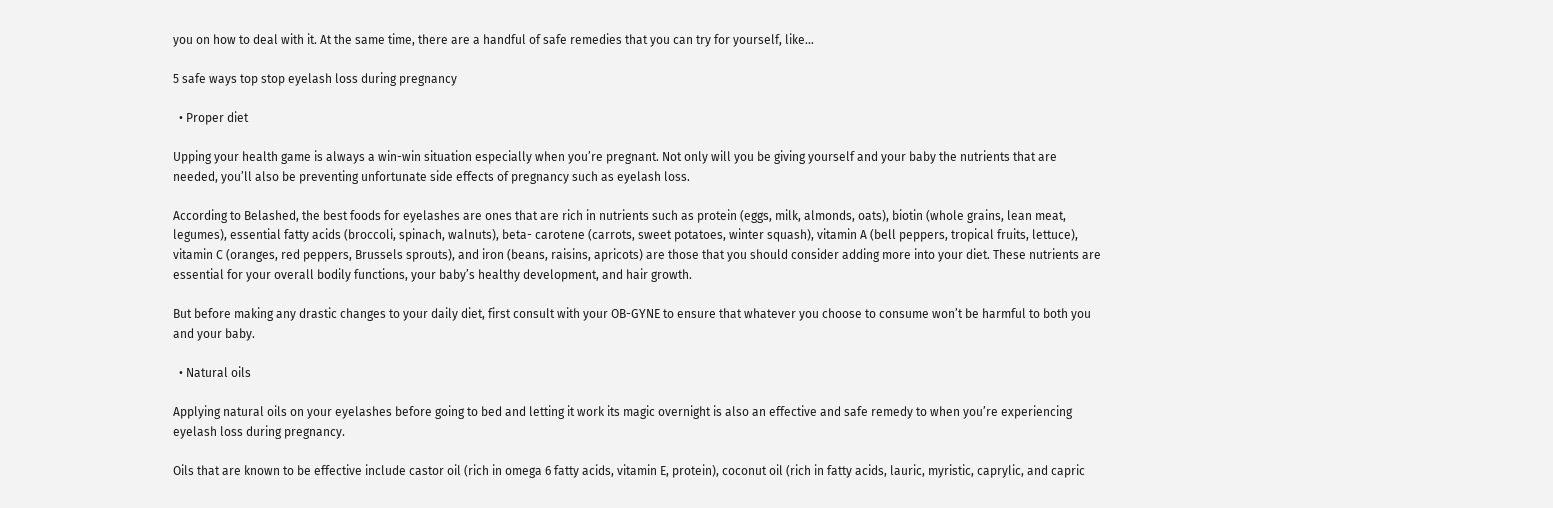you on how to deal with it. At the same time, there are a handful of safe remedies that you can try for yourself, like…

5 safe ways top stop eyelash loss during pregnancy

  • Proper diet

Upping your health game is always a win-win situation especially when you’re pregnant. Not only will you be giving yourself and your baby the nutrients that are needed, you’ll also be preventing unfortunate side effects of pregnancy such as eyelash loss.

According to Belashed, the best foods for eyelashes are ones that are rich in nutrients such as protein (eggs, milk, almonds, oats), biotin (whole grains, lean meat, legumes), essential fatty acids (broccoli, spinach, walnuts), beta- carotene (carrots, sweet potatoes, winter squash), vitamin A (bell peppers, tropical fruits, lettuce), vitamin C (oranges, red peppers, Brussels sprouts), and iron (beans, raisins, apricots) are those that you should consider adding more into your diet. These nutrients are essential for your overall bodily functions, your baby’s healthy development, and hair growth.

But before making any drastic changes to your daily diet, first consult with your OB-GYNE to ensure that whatever you choose to consume won’t be harmful to both you and your baby.

  • Natural oils

Applying natural oils on your eyelashes before going to bed and letting it work its magic overnight is also an effective and safe remedy to when you’re experiencing eyelash loss during pregnancy.

Oils that are known to be effective include castor oil (rich in omega 6 fatty acids, vitamin E, protein), coconut oil (rich in fatty acids, lauric, myristic, caprylic, and capric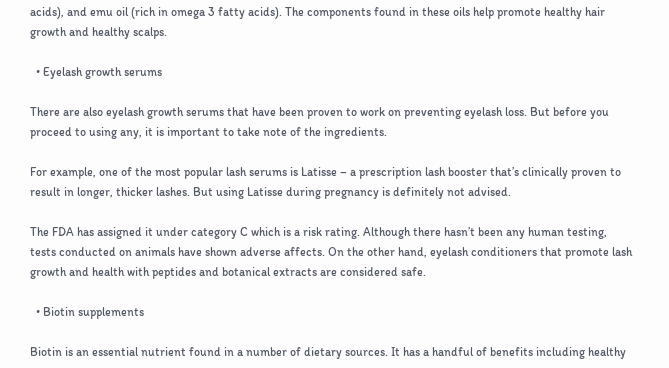acids), and emu oil (rich in omega 3 fatty acids). The components found in these oils help promote healthy hair growth and healthy scalps.

  • Eyelash growth serums

There are also eyelash growth serums that have been proven to work on preventing eyelash loss. But before you proceed to using any, it is important to take note of the ingredients.

For example, one of the most popular lash serums is Latisse – a prescription lash booster that’s clinically proven to result in longer, thicker lashes. But using Latisse during pregnancy is definitely not advised.

The FDA has assigned it under category C which is a risk rating. Although there hasn’t been any human testing, tests conducted on animals have shown adverse affects. On the other hand, eyelash conditioners that promote lash growth and health with peptides and botanical extracts are considered safe.

  • Biotin supplements

Biotin is an essential nutrient found in a number of dietary sources. It has a handful of benefits including healthy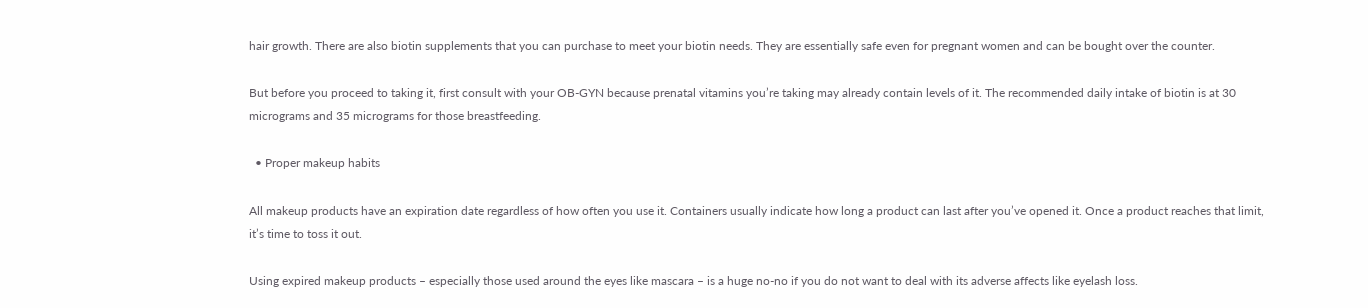hair growth. There are also biotin supplements that you can purchase to meet your biotin needs. They are essentially safe even for pregnant women and can be bought over the counter.

But before you proceed to taking it, first consult with your OB-GYN because prenatal vitamins you’re taking may already contain levels of it. The recommended daily intake of biotin is at 30 micrograms and 35 micrograms for those breastfeeding.

  • Proper makeup habits

All makeup products have an expiration date regardless of how often you use it. Containers usually indicate how long a product can last after you’ve opened it. Once a product reaches that limit, it’s time to toss it out.

Using expired makeup products – especially those used around the eyes like mascara – is a huge no-no if you do not want to deal with its adverse affects like eyelash loss.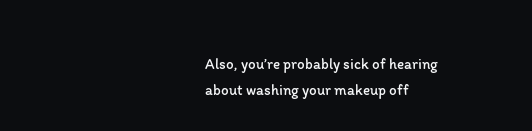Also, you’re probably sick of hearing about washing your makeup off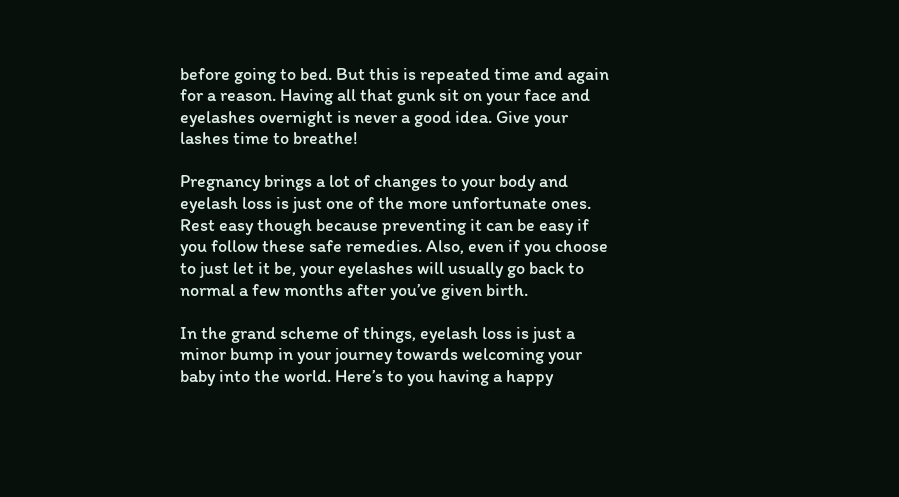before going to bed. But this is repeated time and again for a reason. Having all that gunk sit on your face and eyelashes overnight is never a good idea. Give your lashes time to breathe!

Pregnancy brings a lot of changes to your body and eyelash loss is just one of the more unfortunate ones. Rest easy though because preventing it can be easy if you follow these safe remedies. Also, even if you choose to just let it be, your eyelashes will usually go back to normal a few months after you’ve given birth.

In the grand scheme of things, eyelash loss is just a minor bump in your journey towards welcoming your baby into the world. Here’s to you having a happy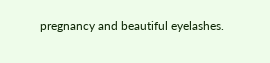pregnancy and beautiful eyelashes.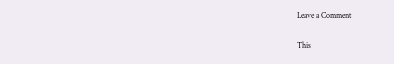Leave a Comment

This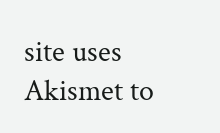site uses Akismet to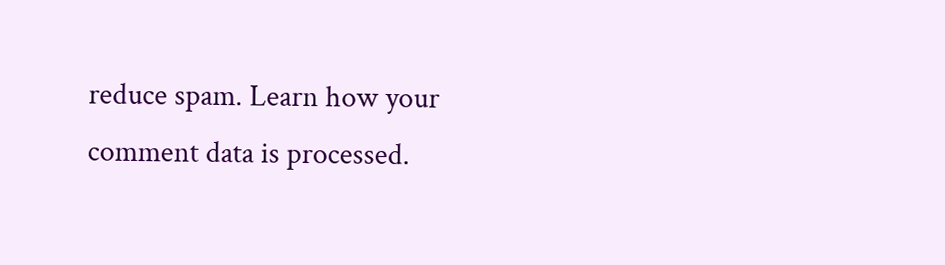reduce spam. Learn how your comment data is processed.